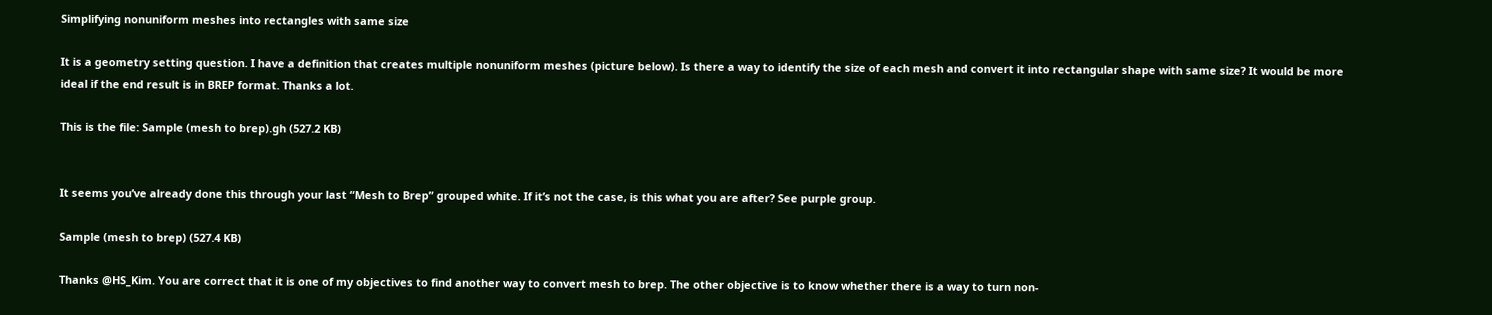Simplifying nonuniform meshes into rectangles with same size

It is a geometry setting question. I have a definition that creates multiple nonuniform meshes (picture below). Is there a way to identify the size of each mesh and convert it into rectangular shape with same size? It would be more ideal if the end result is in BREP format. Thanks a lot.

This is the file: Sample (mesh to brep).gh (527.2 KB)


It seems you’ve already done this through your last “Mesh to Brep” grouped white. If it’s not the case, is this what you are after? See purple group.

Sample (mesh to brep) (527.4 KB)

Thanks @HS_Kim. You are correct that it is one of my objectives to find another way to convert mesh to brep. The other objective is to know whether there is a way to turn non-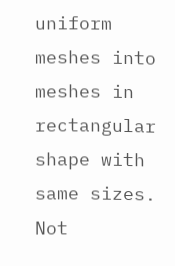uniform meshes into meshes in rectangular shape with same sizes. Not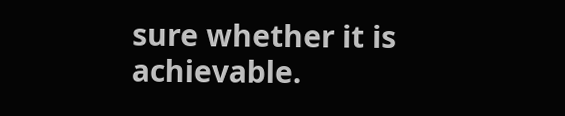sure whether it is achievable.